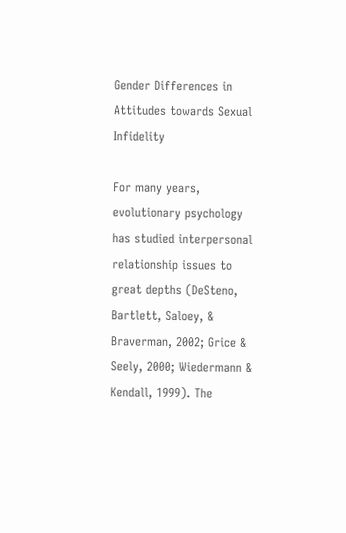Gender Differences in Attitudes towards Sexual Infidelity

For many years, evolutionary psychology has studied interpersonal relationship issues to great depths (DeSteno, Bartlett, Saloey, & Braverman, 2002; Grice & Seely, 2000; Wiedermann & Kendall, 1999). The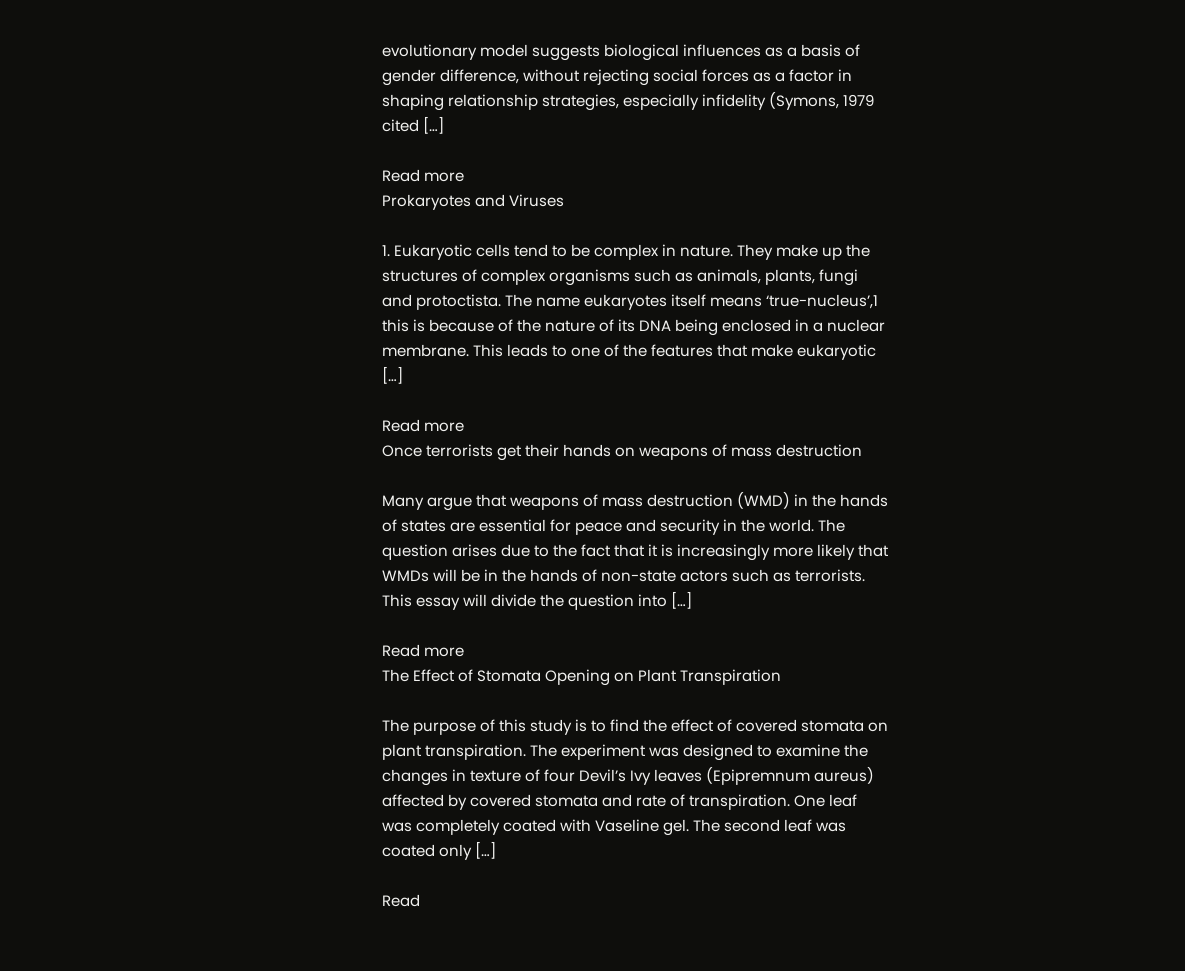evolutionary model suggests biological influences as a basis of gender difference, without rejecting social forces as a factor in shaping relationship strategies, especially infidelity (Symons, 1979 cited […]

Read more
Prokaryotes and Viruses

1. Eukaryotic cells tend to be complex in nature. They make up the structures of complex organisms such as animals, plants, fungi and protoctista. The name eukaryotes itself means ‘true-nucleus’,1 this is because of the nature of its DNA being enclosed in a nuclear membrane. This leads to one of the features that make eukaryotic […]

Read more
Once terrorists get their hands on weapons of mass destruction

Many argue that weapons of mass destruction (WMD) in the hands of states are essential for peace and security in the world. The question arises due to the fact that it is increasingly more likely that WMDs will be in the hands of non-state actors such as terrorists. This essay will divide the question into […]

Read more
The Effect of Stomata Opening on Plant Transpiration

The purpose of this study is to find the effect of covered stomata on plant transpiration. The experiment was designed to examine the changes in texture of four Devil’s Ivy leaves (Epipremnum aureus) affected by covered stomata and rate of transpiration. One leaf was completely coated with Vaseline gel. The second leaf was coated only […]

Read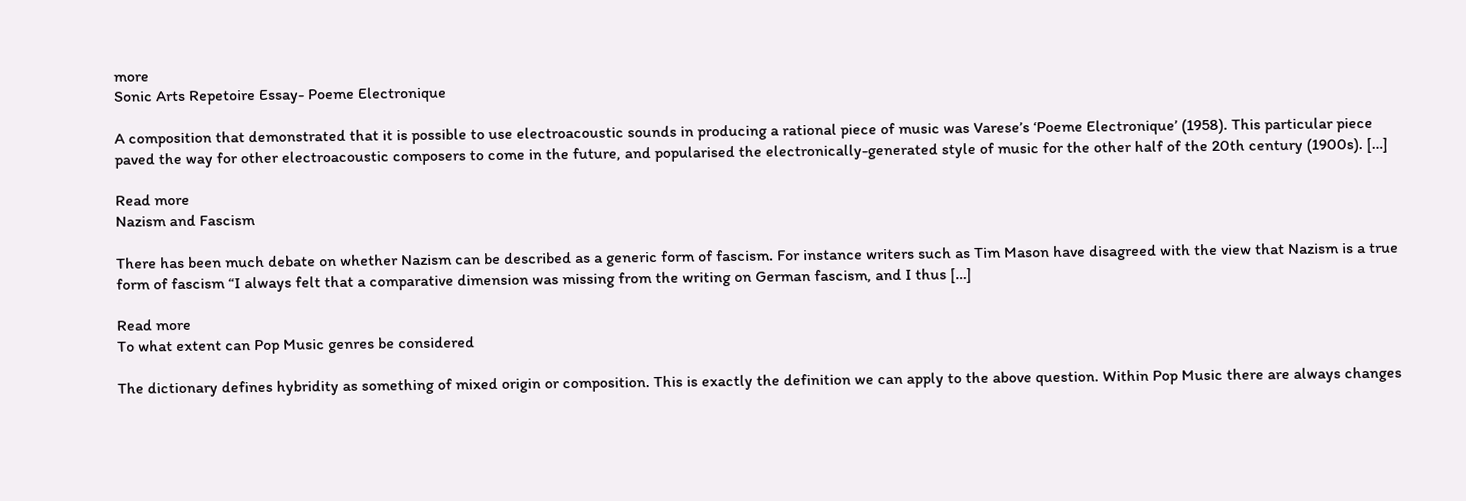more
Sonic Arts Repetoire Essay- Poeme Electronique

A composition that demonstrated that it is possible to use electroacoustic sounds in producing a rational piece of music was Varese’s ‘Poeme Electronique’ (1958). This particular piece paved the way for other electroacoustic composers to come in the future, and popularised the electronically-generated style of music for the other half of the 20th century (1900s). […]

Read more
Nazism and Fascism

There has been much debate on whether Nazism can be described as a generic form of fascism. For instance writers such as Tim Mason have disagreed with the view that Nazism is a true form of fascism “I always felt that a comparative dimension was missing from the writing on German fascism, and I thus […]

Read more
To what extent can Pop Music genres be considered

The dictionary defines hybridity as something of mixed origin or composition. This is exactly the definition we can apply to the above question. Within Pop Music there are always changes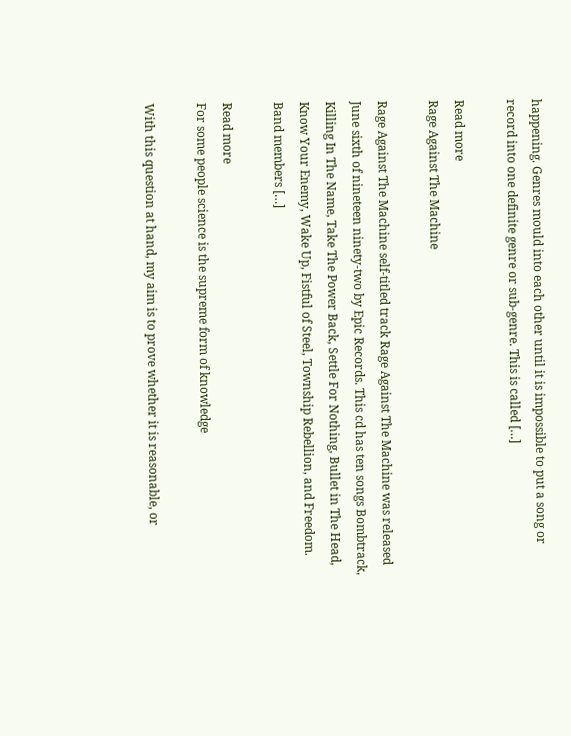happening. Genres mould into each other until it is impossible to put a song or record into one definite genre or sub-genre. This is called […]

Read more
Rage Against The Machine

Rage Against The Machine self-titled track Rage Against The Machine was released June sixth of nineteen ninety-two by Epic Records. This cd has ten songs Bombtrack, Killing In The Name, Take The Power Back, Settle For Nothing, Bullet in The Head, Know Your Enemy, Wake Up, Fistful of Steel, Township Rebellion, and Freedom. Band members […]

Read more
For some people science is the supreme form of knowledge

With this question at hand, my aim is to prove whether it is reasonable, or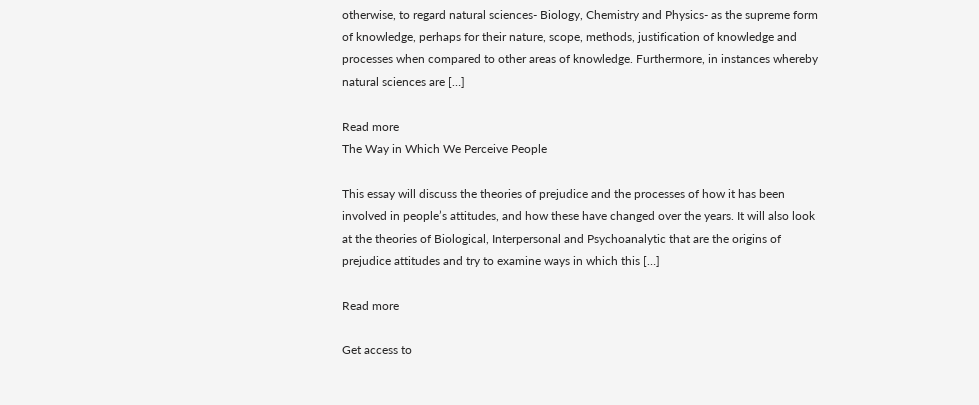otherwise, to regard natural sciences- Biology, Chemistry and Physics- as the supreme form of knowledge, perhaps for their nature, scope, methods, justification of knowledge and processes when compared to other areas of knowledge. Furthermore, in instances whereby natural sciences are […]

Read more
The Way in Which We Perceive People

This essay will discuss the theories of prejudice and the processes of how it has been involved in people’s attitudes, and how these have changed over the years. It will also look at the theories of Biological, Interpersonal and Psychoanalytic that are the origins of prejudice attitudes and try to examine ways in which this […]

Read more

Get access to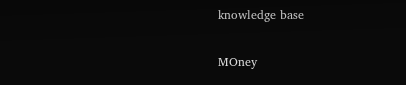knowledge base

MOney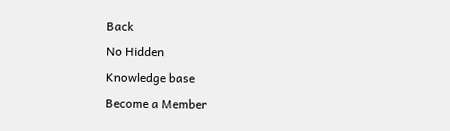Back
No Hidden
Knowledge base
Become a Member